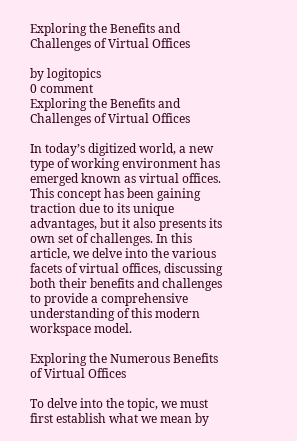Exploring the Benefits and Challenges of Virtual Offices

by logitopics
0 comment
Exploring the Benefits and Challenges of Virtual Offices

In today’s digitized world, a new type of working environment has emerged known as virtual offices. This concept has been gaining traction due to its unique advantages, but it also presents its own set of challenges. In this article, we delve into the various facets of virtual offices, discussing both their benefits and challenges to provide a comprehensive understanding of this modern workspace model.

Exploring the Numerous Benefits of Virtual Offices

To delve into the topic, we must first establish what we mean by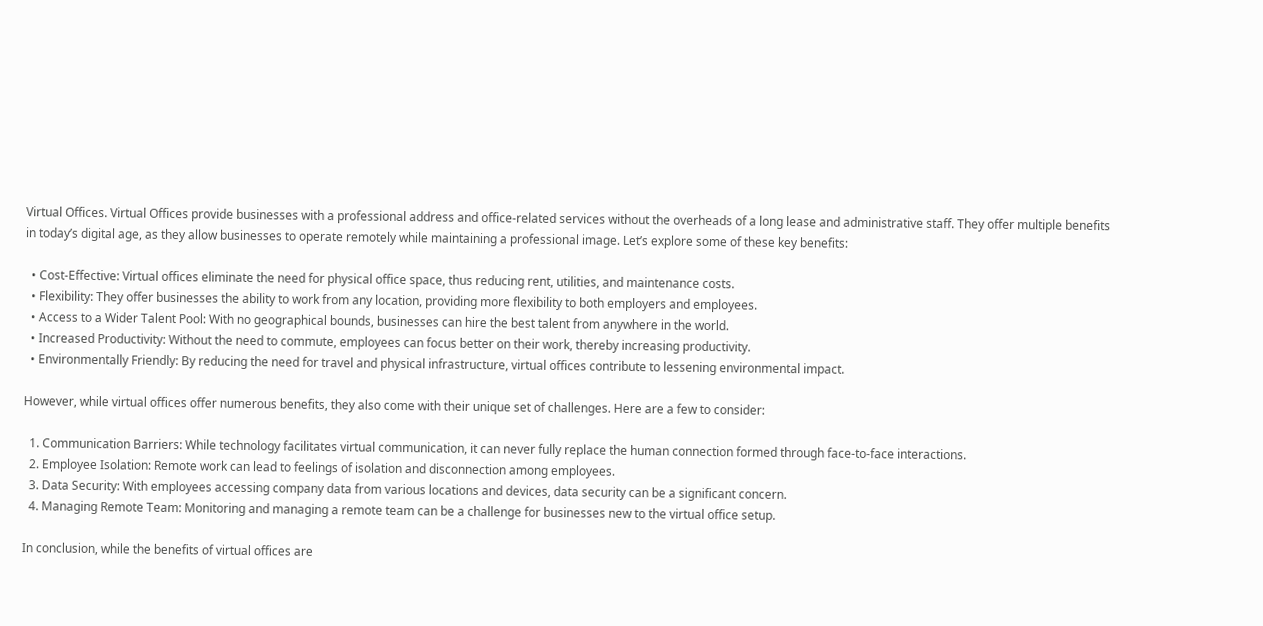Virtual Offices. Virtual Offices provide businesses with a professional address and office-related services without the overheads of a long lease and administrative staff. They offer multiple benefits in today’s digital age, as they allow businesses to operate remotely while maintaining a professional image. Let’s explore some of these key benefits:

  • Cost-Effective: Virtual offices eliminate the need for physical office space, thus reducing rent, utilities, and maintenance costs.
  • Flexibility: They offer businesses the ability to work from any location, providing more flexibility to both employers and employees.
  • Access to a Wider Talent Pool: With no geographical bounds, businesses can hire the best talent from anywhere in the world.
  • Increased Productivity: Without the need to commute, employees can focus better on their work, thereby increasing productivity.
  • Environmentally Friendly: By reducing the need for travel and physical infrastructure, virtual offices contribute to lessening environmental impact.

However, while virtual offices offer numerous benefits, they also come with their unique set of challenges. Here are a few to consider:

  1. Communication Barriers: While technology facilitates virtual communication, it can never fully replace the human connection formed through face-to-face interactions.
  2. Employee Isolation: Remote work can lead to feelings of isolation and disconnection among employees.
  3. Data Security: With employees accessing company data from various locations and devices, data security can be a significant concern.
  4. Managing Remote Team: Monitoring and managing a remote team can be a challenge for businesses new to the virtual office setup.

In conclusion, while the benefits of virtual offices are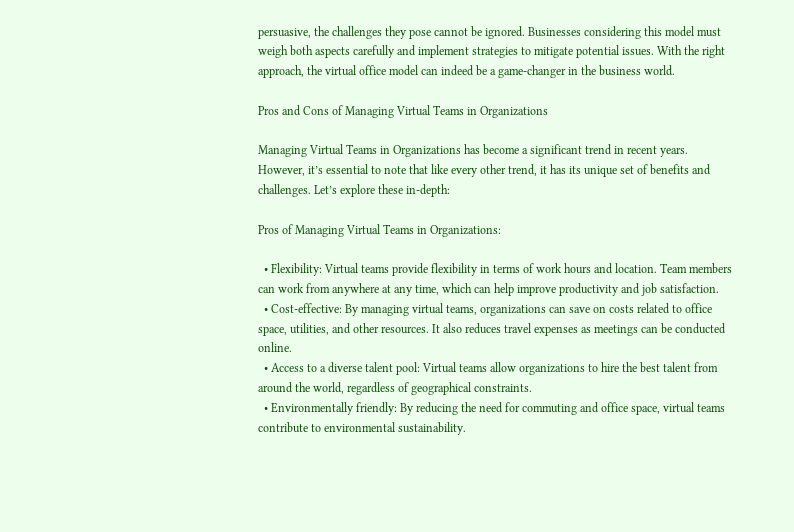persuasive, the challenges they pose cannot be ignored. Businesses considering this model must weigh both aspects carefully and implement strategies to mitigate potential issues. With the right approach, the virtual office model can indeed be a game-changer in the business world.

Pros and Cons of Managing Virtual Teams in Organizations

Managing Virtual Teams in Organizations has become a significant trend in recent years. However, it’s essential to note that like every other trend, it has its unique set of benefits and challenges. Let’s explore these in-depth:

Pros of Managing Virtual Teams in Organizations:

  • Flexibility: Virtual teams provide flexibility in terms of work hours and location. Team members can work from anywhere at any time, which can help improve productivity and job satisfaction.
  • Cost-effective: By managing virtual teams, organizations can save on costs related to office space, utilities, and other resources. It also reduces travel expenses as meetings can be conducted online.
  • Access to a diverse talent pool: Virtual teams allow organizations to hire the best talent from around the world, regardless of geographical constraints.
  • Environmentally friendly: By reducing the need for commuting and office space, virtual teams contribute to environmental sustainability.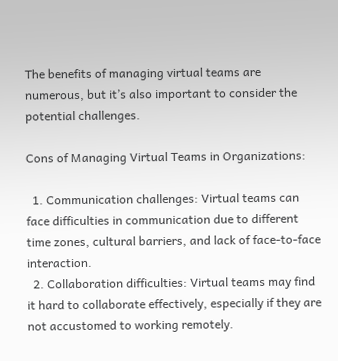The benefits of managing virtual teams are numerous, but it’s also important to consider the potential challenges.

Cons of Managing Virtual Teams in Organizations:

  1. Communication challenges: Virtual teams can face difficulties in communication due to different time zones, cultural barriers, and lack of face-to-face interaction.
  2. Collaboration difficulties: Virtual teams may find it hard to collaborate effectively, especially if they are not accustomed to working remotely.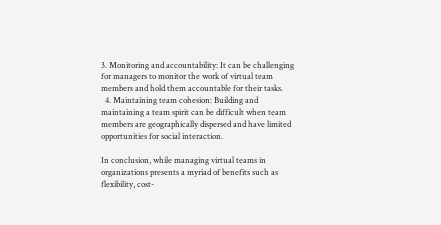3. Monitoring and accountability: It can be challenging for managers to monitor the work of virtual team members and hold them accountable for their tasks.
  4. Maintaining team cohesion: Building and maintaining a team spirit can be difficult when team members are geographically dispersed and have limited opportunities for social interaction.

In conclusion, while managing virtual teams in organizations presents a myriad of benefits such as flexibility, cost-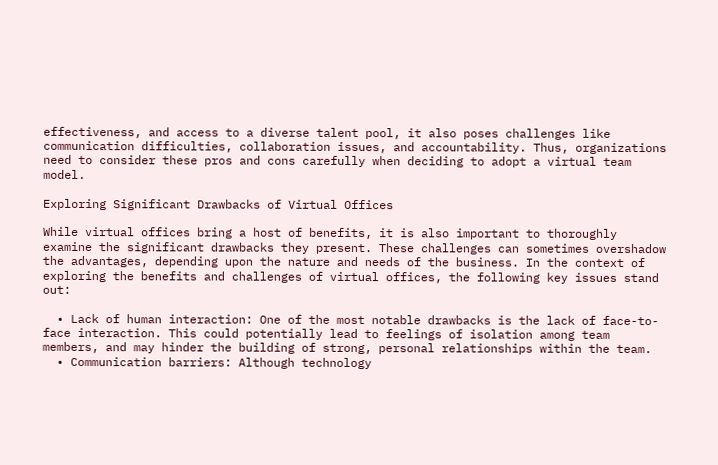effectiveness, and access to a diverse talent pool, it also poses challenges like communication difficulties, collaboration issues, and accountability. Thus, organizations need to consider these pros and cons carefully when deciding to adopt a virtual team model.

Exploring Significant Drawbacks of Virtual Offices

While virtual offices bring a host of benefits, it is also important to thoroughly examine the significant drawbacks they present. These challenges can sometimes overshadow the advantages, depending upon the nature and needs of the business. In the context of exploring the benefits and challenges of virtual offices, the following key issues stand out:

  • Lack of human interaction: One of the most notable drawbacks is the lack of face-to-face interaction. This could potentially lead to feelings of isolation among team members, and may hinder the building of strong, personal relationships within the team.
  • Communication barriers: Although technology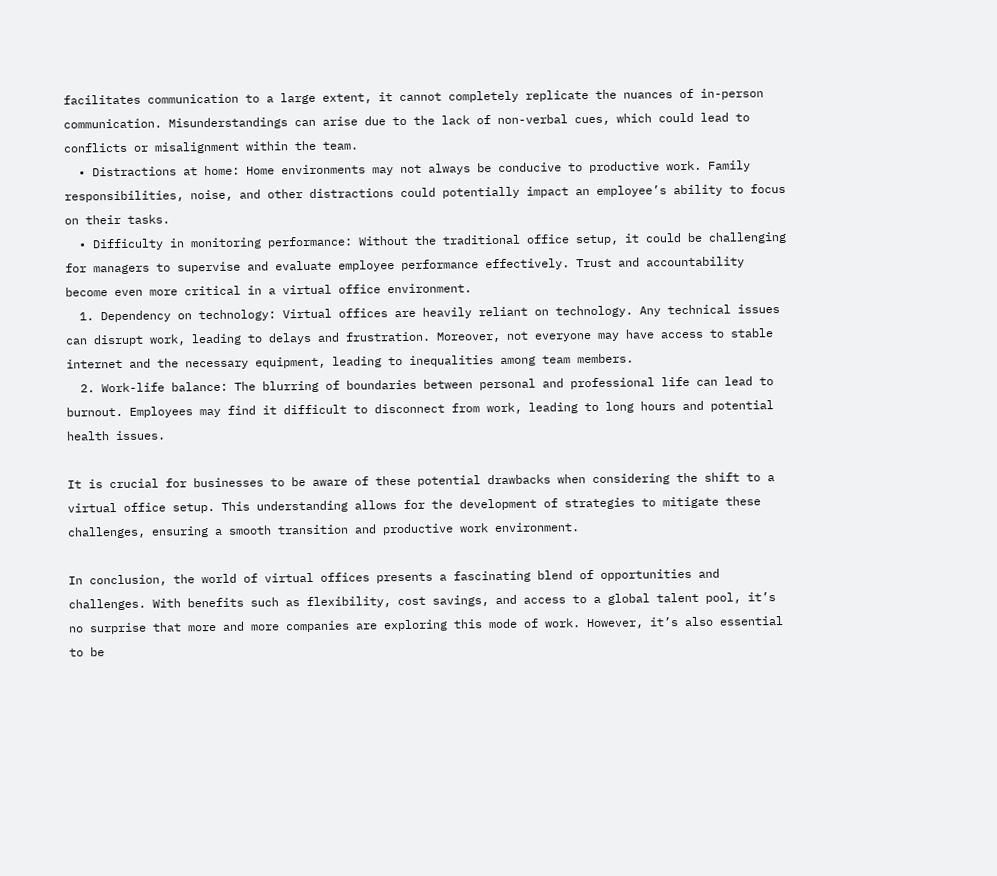facilitates communication to a large extent, it cannot completely replicate the nuances of in-person communication. Misunderstandings can arise due to the lack of non-verbal cues, which could lead to conflicts or misalignment within the team.
  • Distractions at home: Home environments may not always be conducive to productive work. Family responsibilities, noise, and other distractions could potentially impact an employee’s ability to focus on their tasks.
  • Difficulty in monitoring performance: Without the traditional office setup, it could be challenging for managers to supervise and evaluate employee performance effectively. Trust and accountability become even more critical in a virtual office environment.
  1. Dependency on technology: Virtual offices are heavily reliant on technology. Any technical issues can disrupt work, leading to delays and frustration. Moreover, not everyone may have access to stable internet and the necessary equipment, leading to inequalities among team members.
  2. Work-life balance: The blurring of boundaries between personal and professional life can lead to burnout. Employees may find it difficult to disconnect from work, leading to long hours and potential health issues.

It is crucial for businesses to be aware of these potential drawbacks when considering the shift to a virtual office setup. This understanding allows for the development of strategies to mitigate these challenges, ensuring a smooth transition and productive work environment.

In conclusion, the world of virtual offices presents a fascinating blend of opportunities and challenges. With benefits such as flexibility, cost savings, and access to a global talent pool, it’s no surprise that more and more companies are exploring this mode of work. However, it’s also essential to be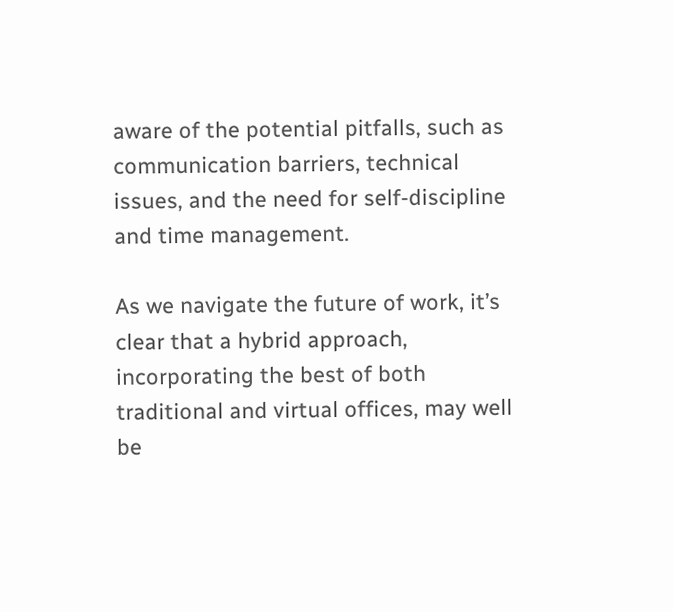aware of the potential pitfalls, such as communication barriers, technical issues, and the need for self-discipline and time management.

As we navigate the future of work, it’s clear that a hybrid approach, incorporating the best of both traditional and virtual offices, may well be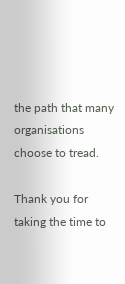the path that many organisations choose to tread.

Thank you for taking the time to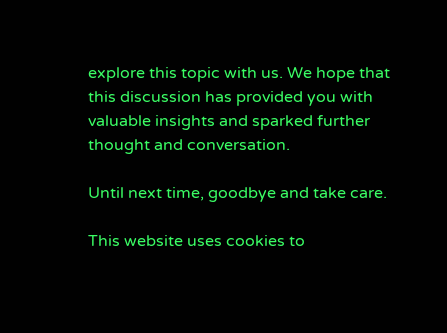explore this topic with us. We hope that this discussion has provided you with valuable insights and sparked further thought and conversation.

Until next time, goodbye and take care.

This website uses cookies to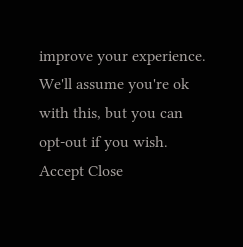improve your experience. We'll assume you're ok with this, but you can opt-out if you wish. Accept Close